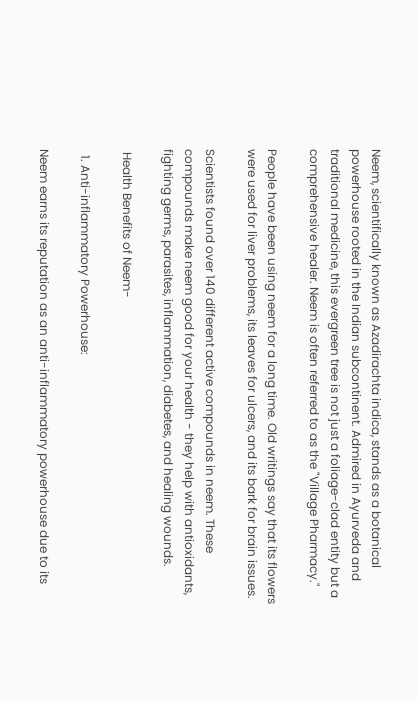Neem, scientifically known as Azadirachta indica, stands as a botanical powerhouse rooted in the Indian subcontinent. Admired in Ayurveda and traditional medicine, this evergreen tree is not just a foliage-clad entity but a comprehensive healer. Neem is often referred to as the "Village Pharmacy."

People have been using neem for a long time. Old writings say that its flowers were used for liver problems, its leaves for ulcers, and its bark for brain issues.

Scientists found over 140 different active compounds in neem. These compounds make neem good for your health - they help with antioxidants, fighting germs, parasites, inflammation, diabetes, and healing wounds.

 Health Benefits of Neem-

  1. Anti-inflammatory Powerhouse:

Neem earns its reputation as an anti-inflammatory powerhouse due to its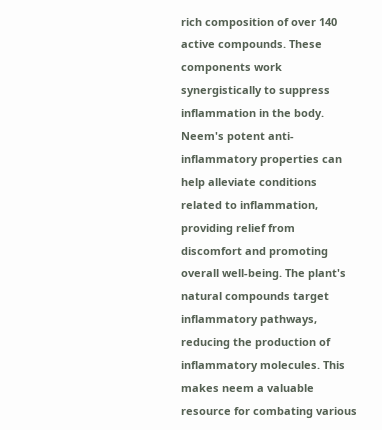rich composition of over 140 active compounds. These components work synergistically to suppress inflammation in the body. Neem's potent anti-inflammatory properties can help alleviate conditions related to inflammation, providing relief from discomfort and promoting overall well-being. The plant's natural compounds target inflammatory pathways, reducing the production of inflammatory molecules. This makes neem a valuable resource for combating various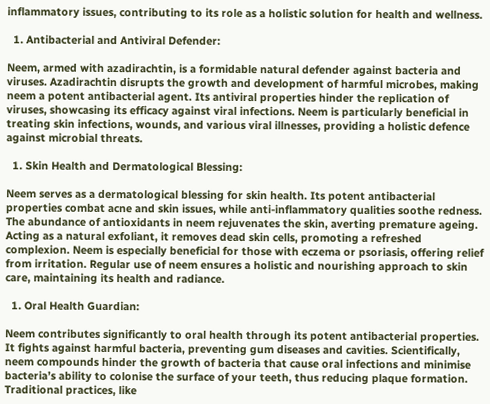inflammatory issues, contributing to its role as a holistic solution for health and wellness.

  1. Antibacterial and Antiviral Defender:

Neem, armed with azadirachtin, is a formidable natural defender against bacteria and viruses. Azadirachtin disrupts the growth and development of harmful microbes, making neem a potent antibacterial agent. Its antiviral properties hinder the replication of viruses, showcasing its efficacy against viral infections. Neem is particularly beneficial in treating skin infections, wounds, and various viral illnesses, providing a holistic defence against microbial threats.

  1. Skin Health and Dermatological Blessing:

Neem serves as a dermatological blessing for skin health. Its potent antibacterial properties combat acne and skin issues, while anti-inflammatory qualities soothe redness. The abundance of antioxidants in neem rejuvenates the skin, averting premature ageing. Acting as a natural exfoliant, it removes dead skin cells, promoting a refreshed complexion. Neem is especially beneficial for those with eczema or psoriasis, offering relief from irritation. Regular use of neem ensures a holistic and nourishing approach to skin care, maintaining its health and radiance.

  1. Oral Health Guardian:

Neem contributes significantly to oral health through its potent antibacterial properties. It fights against harmful bacteria, preventing gum diseases and cavities. Scientifically, neem compounds hinder the growth of bacteria that cause oral infections and minimise bacteria’s ability to colonise the surface of your teeth, thus reducing plaque formation. Traditional practices, like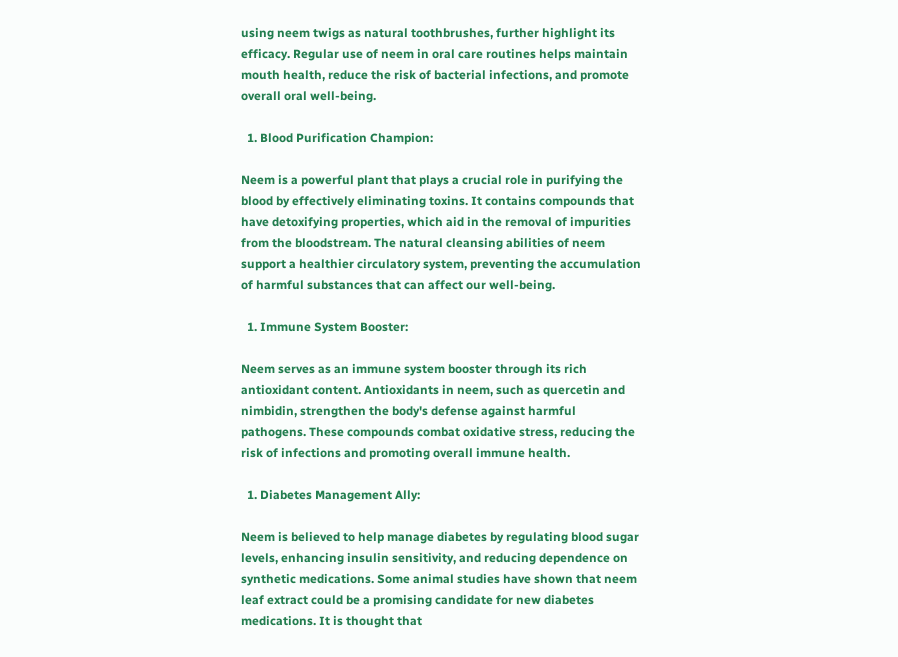using neem twigs as natural toothbrushes, further highlight its efficacy. Regular use of neem in oral care routines helps maintain mouth health, reduce the risk of bacterial infections, and promote overall oral well-being.

  1. Blood Purification Champion:

Neem is a powerful plant that plays a crucial role in purifying the blood by effectively eliminating toxins. It contains compounds that have detoxifying properties, which aid in the removal of impurities from the bloodstream. The natural cleansing abilities of neem support a healthier circulatory system, preventing the accumulation of harmful substances that can affect our well-being.

  1. Immune System Booster:

Neem serves as an immune system booster through its rich antioxidant content. Antioxidants in neem, such as quercetin and nimbidin, strengthen the body's defense against harmful pathogens. These compounds combat oxidative stress, reducing the risk of infections and promoting overall immune health.

  1. Diabetes Management Ally:

Neem is believed to help manage diabetes by regulating blood sugar levels, enhancing insulin sensitivity, and reducing dependence on synthetic medications. Some animal studies have shown that neem leaf extract could be a promising candidate for new diabetes medications. It is thought that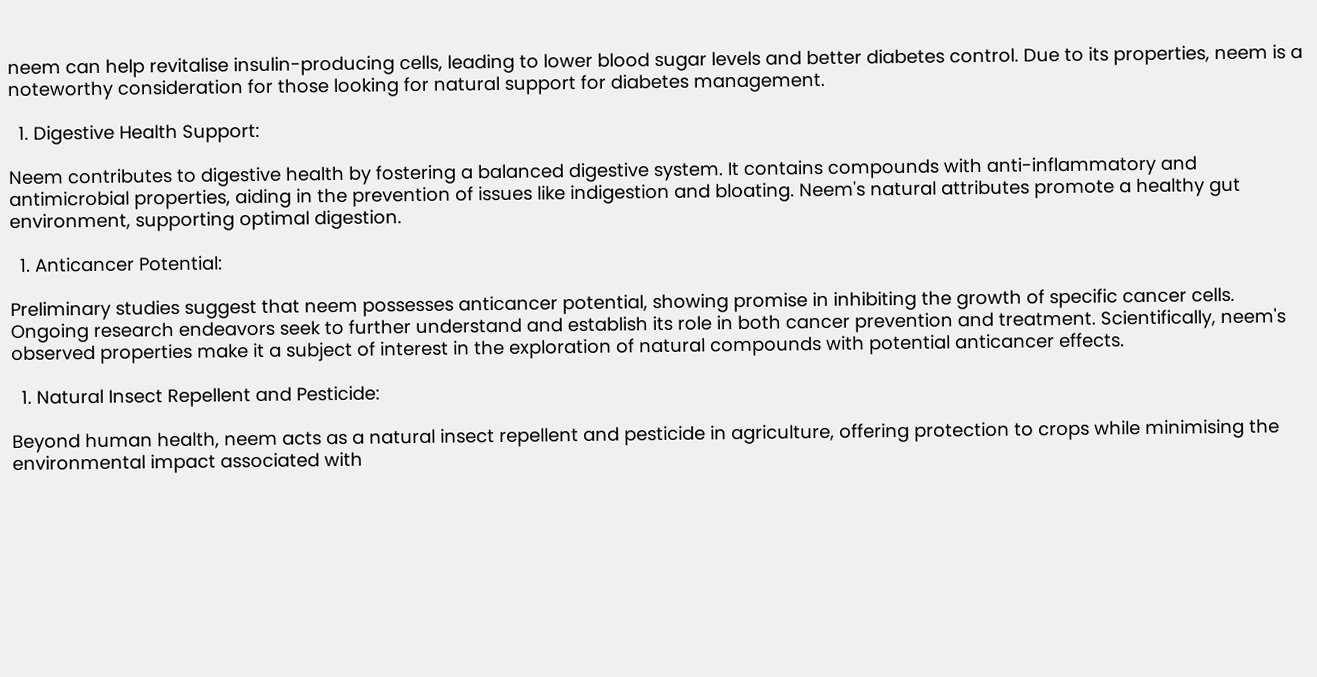neem can help revitalise insulin-producing cells, leading to lower blood sugar levels and better diabetes control. Due to its properties, neem is a noteworthy consideration for those looking for natural support for diabetes management.

  1. Digestive Health Support:

Neem contributes to digestive health by fostering a balanced digestive system. It contains compounds with anti-inflammatory and antimicrobial properties, aiding in the prevention of issues like indigestion and bloating. Neem's natural attributes promote a healthy gut environment, supporting optimal digestion.

  1. Anticancer Potential:

Preliminary studies suggest that neem possesses anticancer potential, showing promise in inhibiting the growth of specific cancer cells. Ongoing research endeavors seek to further understand and establish its role in both cancer prevention and treatment. Scientifically, neem's observed properties make it a subject of interest in the exploration of natural compounds with potential anticancer effects.

  1. Natural Insect Repellent and Pesticide:

Beyond human health, neem acts as a natural insect repellent and pesticide in agriculture, offering protection to crops while minimising the environmental impact associated with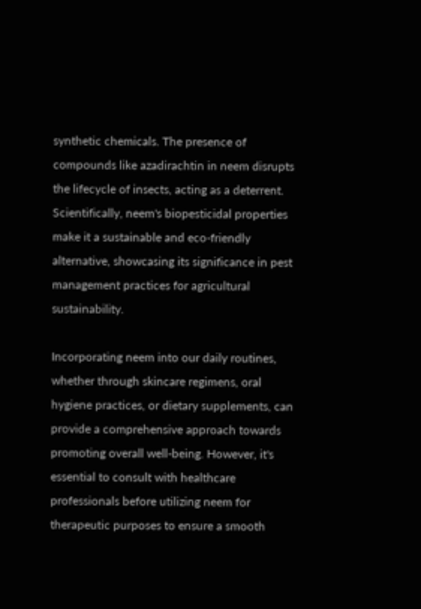synthetic chemicals. The presence of compounds like azadirachtin in neem disrupts the lifecycle of insects, acting as a deterrent. Scientifically, neem's biopesticidal properties make it a sustainable and eco-friendly alternative, showcasing its significance in pest management practices for agricultural sustainability.

Incorporating neem into our daily routines, whether through skincare regimens, oral hygiene practices, or dietary supplements, can provide a comprehensive approach towards promoting overall well-being. However, it's essential to consult with healthcare professionals before utilizing neem for therapeutic purposes to ensure a smooth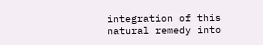integration of this natural remedy into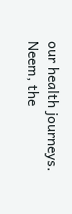our health journeys. Neem, the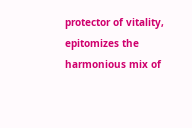protector of vitality, epitomizes the harmonious mix of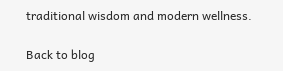traditional wisdom and modern wellness.

Back to blog